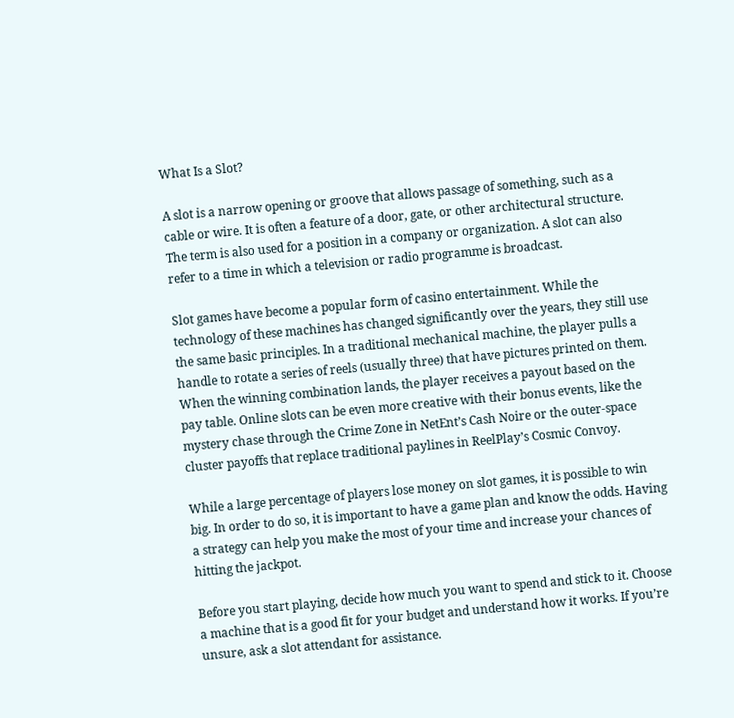What Is a Slot?

A slot is a narrow opening or groove that allows passage of something, such as a cable or wire. It is often a feature of a door, gate, or other architectural structure. The term is also used for a position in a company or organization. A slot can also refer to a time in which a television or radio programme is broadcast.

Slot games have become a popular form of casino entertainment. While the technology of these machines has changed significantly over the years, they still use the same basic principles. In a traditional mechanical machine, the player pulls a handle to rotate a series of reels (usually three) that have pictures printed on them. When the winning combination lands, the player receives a payout based on the pay table. Online slots can be even more creative with their bonus events, like the mystery chase through the Crime Zone in NetEnt’s Cash Noire or the outer-space cluster payoffs that replace traditional paylines in ReelPlay’s Cosmic Convoy.

While a large percentage of players lose money on slot games, it is possible to win big. In order to do so, it is important to have a game plan and know the odds. Having a strategy can help you make the most of your time and increase your chances of hitting the jackpot.

Before you start playing, decide how much you want to spend and stick to it. Choose a machine that is a good fit for your budget and understand how it works. If you’re unsure, ask a slot attendant for assistance.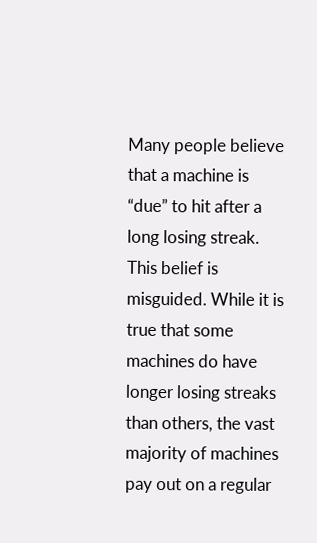Many people believe that a machine is “due” to hit after a long losing streak. This belief is misguided. While it is true that some machines do have longer losing streaks than others, the vast majority of machines pay out on a regular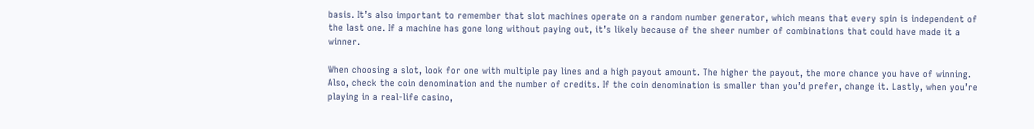basis. It’s also important to remember that slot machines operate on a random number generator, which means that every spin is independent of the last one. If a machine has gone long without paying out, it’s likely because of the sheer number of combinations that could have made it a winner.

When choosing a slot, look for one with multiple pay lines and a high payout amount. The higher the payout, the more chance you have of winning. Also, check the coin denomination and the number of credits. If the coin denomination is smaller than you’d prefer, change it. Lastly, when you’re playing in a real-life casino,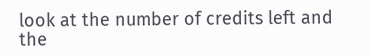look at the number of credits left and the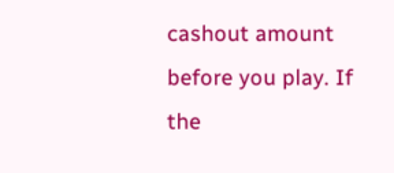cashout amount before you play. If the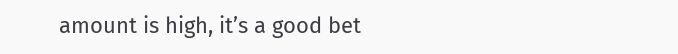amount is high, it’s a good bet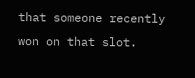that someone recently won on that slot.